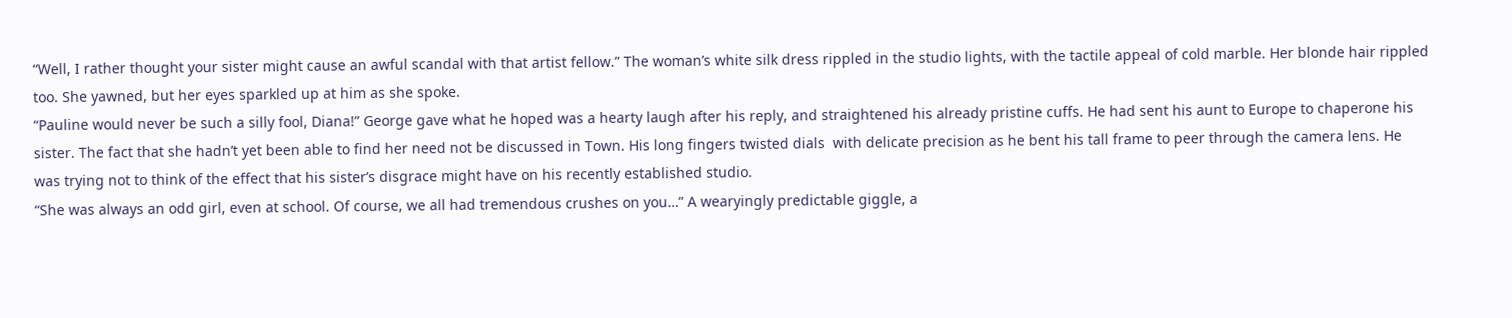“Well, I rather thought your sister might cause an awful scandal with that artist fellow.” The woman’s white silk dress rippled in the studio lights, with the tactile appeal of cold marble. Her blonde hair rippled too. She yawned, but her eyes sparkled up at him as she spoke.
“Pauline would never be such a silly fool, Diana!” George gave what he hoped was a hearty laugh after his reply, and straightened his already pristine cuffs. He had sent his aunt to Europe to chaperone his sister. The fact that she hadn’t yet been able to find her need not be discussed in Town. His long fingers twisted dials  with delicate precision as he bent his tall frame to peer through the camera lens. He was trying not to think of the effect that his sister’s disgrace might have on his recently established studio.
“She was always an odd girl, even at school. Of course, we all had tremendous crushes on you…” A wearyingly predictable giggle, a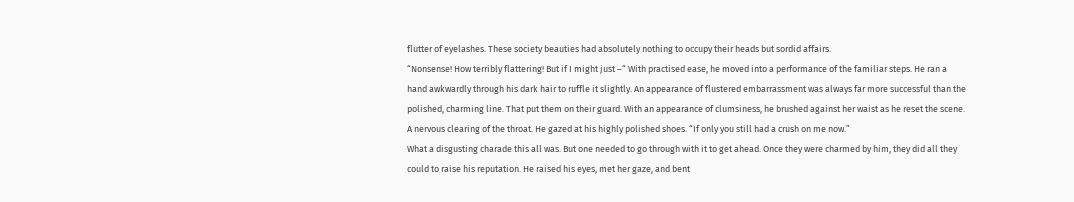flutter of eyelashes. These society beauties had absolutely nothing to occupy their heads but sordid affairs.
“Nonsense! How terribly flattering! But if I might just –“ With practised ease, he moved into a performance of the familiar steps. He ran a hand awkwardly through his dark hair to ruffle it slightly. An appearance of flustered embarrassment was always far more successful than the polished, charming line. That put them on their guard. With an appearance of clumsiness, he brushed against her waist as he reset the scene. A nervous clearing of the throat. He gazed at his highly polished shoes. “If only you still had a crush on me now.”
What a disgusting charade this all was. But one needed to go through with it to get ahead. Once they were charmed by him, they did all they could to raise his reputation. He raised his eyes, met her gaze, and bent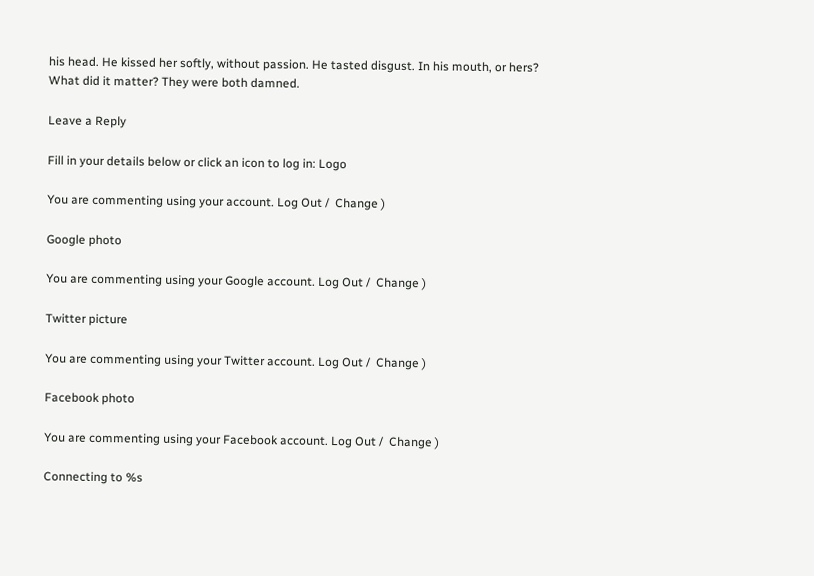his head. He kissed her softly, without passion. He tasted disgust. In his mouth, or hers? What did it matter? They were both damned.

Leave a Reply

Fill in your details below or click an icon to log in: Logo

You are commenting using your account. Log Out /  Change )

Google photo

You are commenting using your Google account. Log Out /  Change )

Twitter picture

You are commenting using your Twitter account. Log Out /  Change )

Facebook photo

You are commenting using your Facebook account. Log Out /  Change )

Connecting to %s